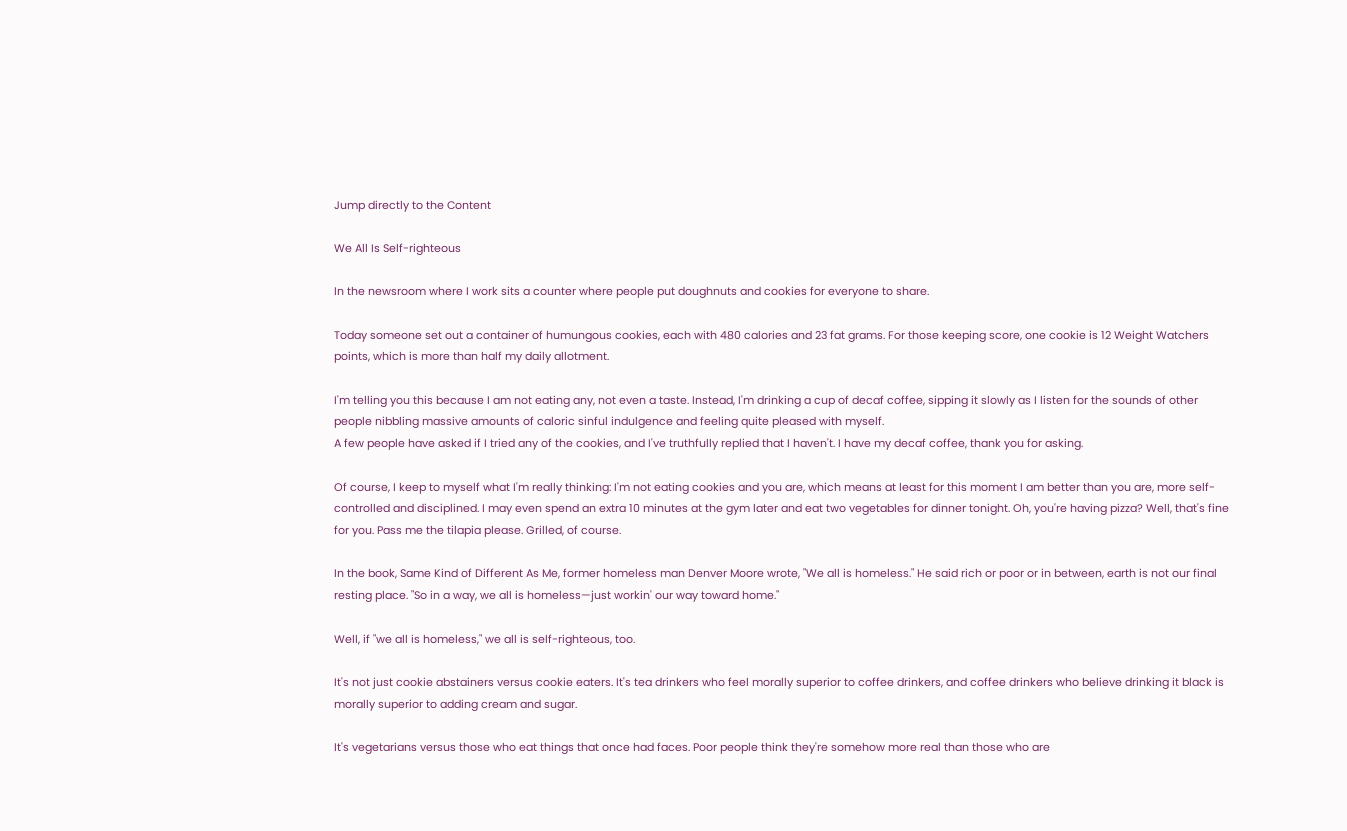Jump directly to the Content

We All Is Self-righteous

In the newsroom where I work sits a counter where people put doughnuts and cookies for everyone to share.

Today someone set out a container of humungous cookies, each with 480 calories and 23 fat grams. For those keeping score, one cookie is 12 Weight Watchers points, which is more than half my daily allotment.

I'm telling you this because I am not eating any, not even a taste. Instead, I'm drinking a cup of decaf coffee, sipping it slowly as I listen for the sounds of other people nibbling massive amounts of caloric sinful indulgence and feeling quite pleased with myself.
A few people have asked if I tried any of the cookies, and I've truthfully replied that I haven't. I have my decaf coffee, thank you for asking.

Of course, I keep to myself what I'm really thinking: I'm not eating cookies and you are, which means at least for this moment I am better than you are, more self-controlled and disciplined. I may even spend an extra 10 minutes at the gym later and eat two vegetables for dinner tonight. Oh, you're having pizza? Well, that's fine for you. Pass me the tilapia please. Grilled, of course.

In the book, Same Kind of Different As Me, former homeless man Denver Moore wrote, "We all is homeless." He said rich or poor or in between, earth is not our final resting place. "So in a way, we all is homeless—just workin' our way toward home."

Well, if "we all is homeless," we all is self-righteous, too.

It's not just cookie abstainers versus cookie eaters. It's tea drinkers who feel morally superior to coffee drinkers, and coffee drinkers who believe drinking it black is morally superior to adding cream and sugar.

It's vegetarians versus those who eat things that once had faces. Poor people think they're somehow more real than those who are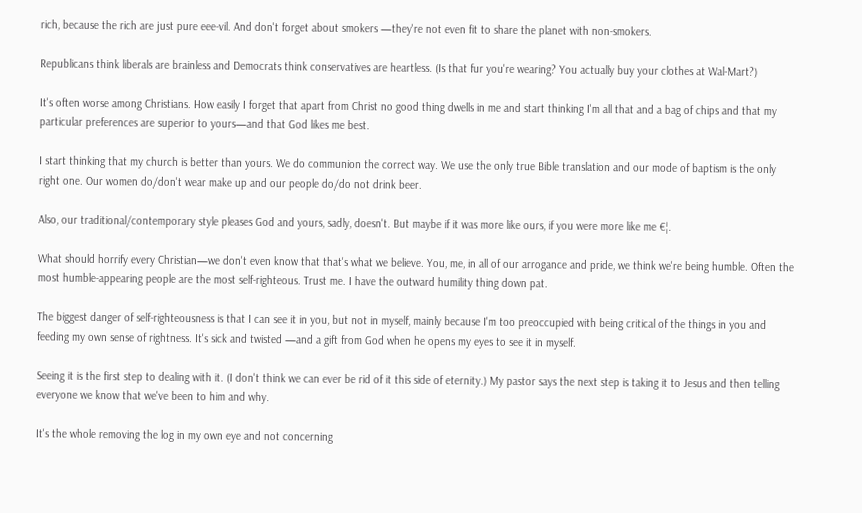rich, because the rich are just pure eee-vil. And don't forget about smokers —they're not even fit to share the planet with non-smokers.

Republicans think liberals are brainless and Democrats think conservatives are heartless. (Is that fur you're wearing? You actually buy your clothes at Wal-Mart?)

It's often worse among Christians. How easily I forget that apart from Christ no good thing dwells in me and start thinking I'm all that and a bag of chips and that my particular preferences are superior to yours—and that God likes me best.

I start thinking that my church is better than yours. We do communion the correct way. We use the only true Bible translation and our mode of baptism is the only right one. Our women do/don't wear make up and our people do/do not drink beer.

Also, our traditional/contemporary style pleases God and yours, sadly, doesn't. But maybe if it was more like ours, if you were more like me €¦.

What should horrify every Christian—we don't even know that that's what we believe. You, me, in all of our arrogance and pride, we think we're being humble. Often the most humble-appearing people are the most self-righteous. Trust me. I have the outward humility thing down pat.

The biggest danger of self-righteousness is that I can see it in you, but not in myself, mainly because I'm too preoccupied with being critical of the things in you and feeding my own sense of rightness. It's sick and twisted —and a gift from God when he opens my eyes to see it in myself.

Seeing it is the first step to dealing with it. (I don't think we can ever be rid of it this side of eternity.) My pastor says the next step is taking it to Jesus and then telling everyone we know that we've been to him and why.

It's the whole removing the log in my own eye and not concerning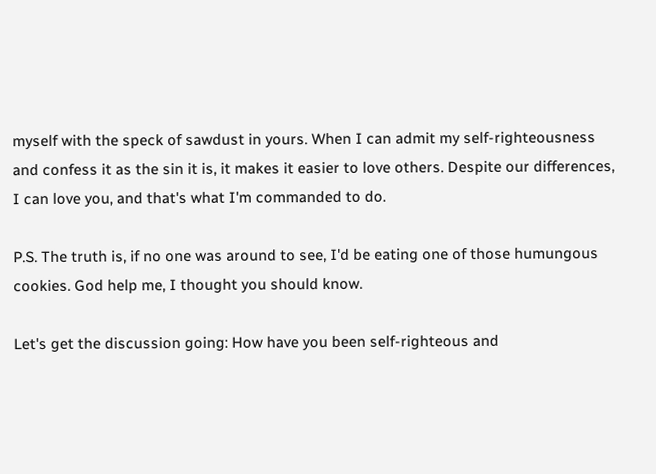myself with the speck of sawdust in yours. When I can admit my self-righteousness and confess it as the sin it is, it makes it easier to love others. Despite our differences, I can love you, and that's what I'm commanded to do.

P.S. The truth is, if no one was around to see, I'd be eating one of those humungous cookies. God help me, I thought you should know.

Let's get the discussion going: How have you been self-righteous and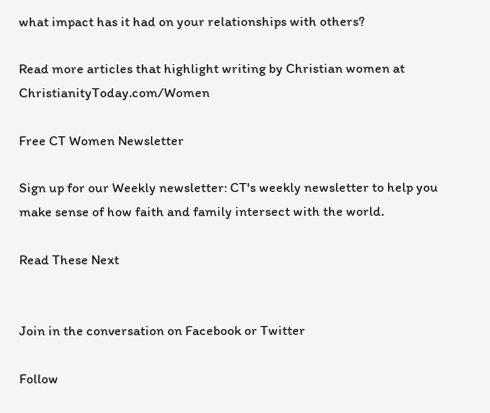what impact has it had on your relationships with others?

Read more articles that highlight writing by Christian women at ChristianityToday.com/Women

Free CT Women Newsletter

Sign up for our Weekly newsletter: CT's weekly newsletter to help you make sense of how faith and family intersect with the world.

Read These Next


Join in the conversation on Facebook or Twitter

Follow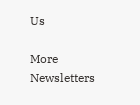Us

More Newsletters